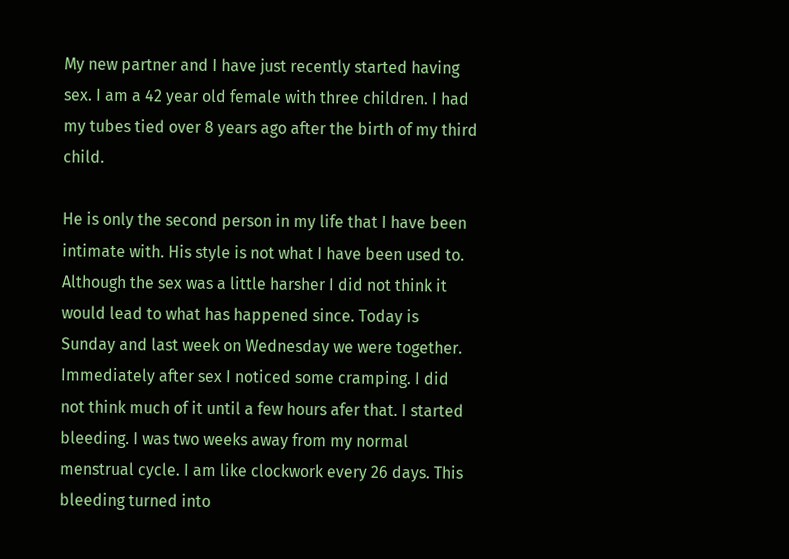My new partner and I have just recently started having sex. I am a 42 year old female with three children. I had my tubes tied over 8 years ago after the birth of my third child.

He is only the second person in my life that I have been intimate with. His style is not what I have been used to. Although the sex was a little harsher I did not think it would lead to what has happened since. Today is Sunday and last week on Wednesday we were together. Immediately after sex I noticed some cramping. I did not think much of it until a few hours afer that. I started bleeding. I was two weeks away from my normal menstrual cycle. I am like clockwork every 26 days. This bleeding turned into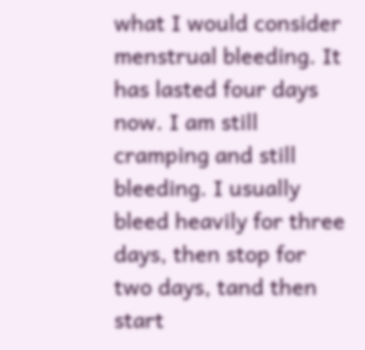what I would consider menstrual bleeding. It has lasted four days now. I am still cramping and still bleeding. I usually bleed heavily for three days, then stop for two days, tand then start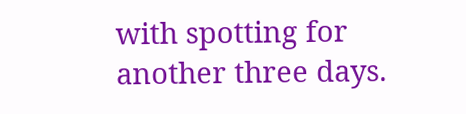with spotting for another three days.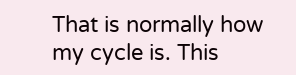That is normally how my cycle is. This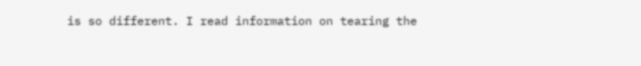is so different. I read information on tearing the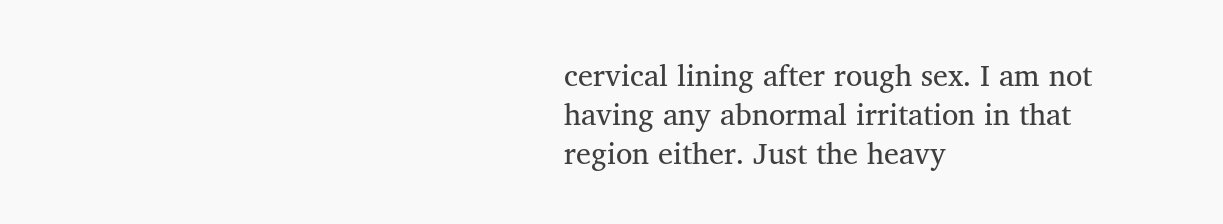cervical lining after rough sex. I am not having any abnormal irritation in that region either. Just the heavy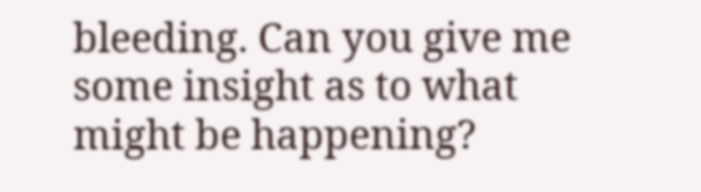bleeding. Can you give me some insight as to what might be happening?